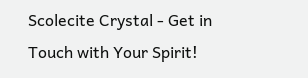Scolecite Crystal - Get in Touch with Your Spirit!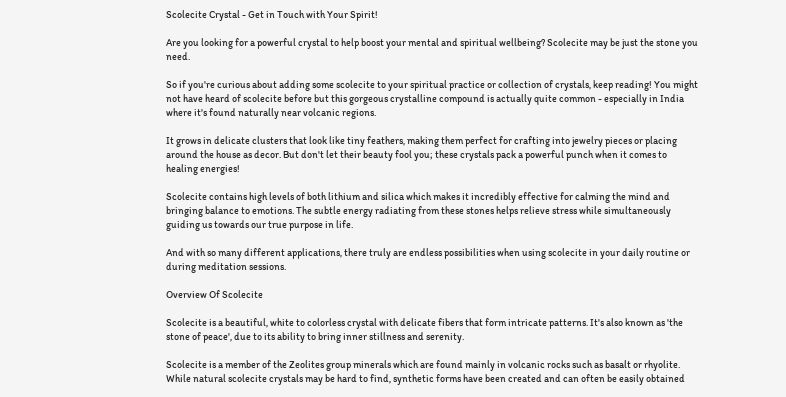Scolecite Crystal - Get in Touch with Your Spirit!

Are you looking for a powerful crystal to help boost your mental and spiritual wellbeing? Scolecite may be just the stone you need.

So if you're curious about adding some scolecite to your spiritual practice or collection of crystals, keep reading! You might not have heard of scolecite before but this gorgeous crystalline compound is actually quite common - especially in India where it's found naturally near volcanic regions.

It grows in delicate clusters that look like tiny feathers, making them perfect for crafting into jewelry pieces or placing around the house as decor. But don't let their beauty fool you; these crystals pack a powerful punch when it comes to healing energies!

Scolecite contains high levels of both lithium and silica which makes it incredibly effective for calming the mind and bringing balance to emotions. The subtle energy radiating from these stones helps relieve stress while simultaneously guiding us towards our true purpose in life.

And with so many different applications, there truly are endless possibilities when using scolecite in your daily routine or during meditation sessions.

Overview Of Scolecite

Scolecite is a beautiful, white to colorless crystal with delicate fibers that form intricate patterns. It's also known as 'the stone of peace', due to its ability to bring inner stillness and serenity.

Scolecite is a member of the Zeolites group minerals which are found mainly in volcanic rocks such as basalt or rhyolite. While natural scolecite crystals may be hard to find, synthetic forms have been created and can often be easily obtained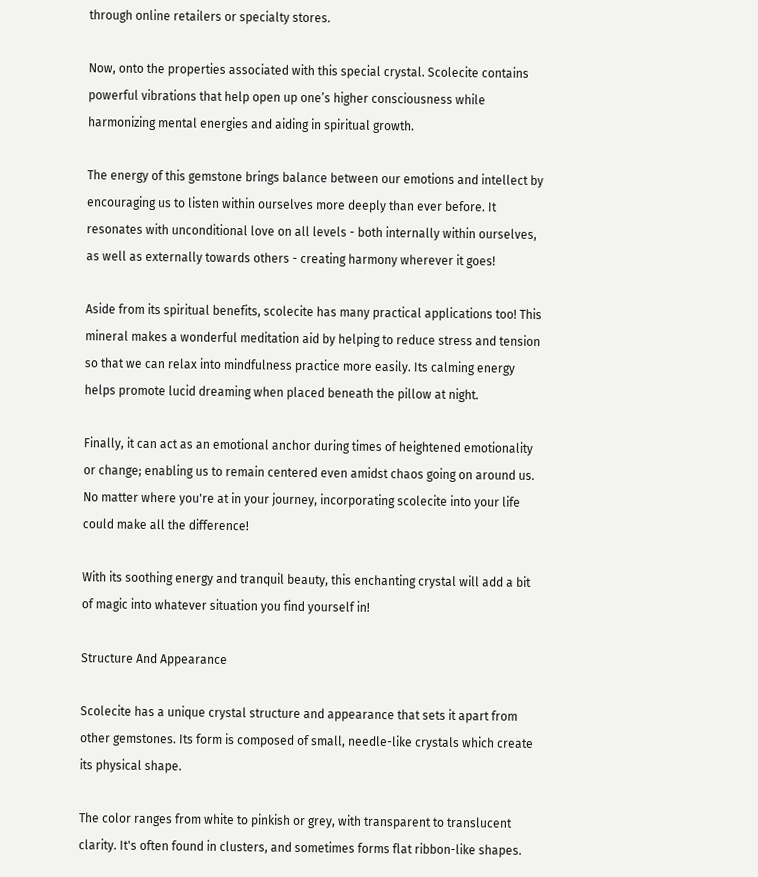through online retailers or specialty stores.

Now, onto the properties associated with this special crystal. Scolecite contains powerful vibrations that help open up one’s higher consciousness while harmonizing mental energies and aiding in spiritual growth.

The energy of this gemstone brings balance between our emotions and intellect by encouraging us to listen within ourselves more deeply than ever before. It resonates with unconditional love on all levels - both internally within ourselves, as well as externally towards others - creating harmony wherever it goes!

Aside from its spiritual benefits, scolecite has many practical applications too! This mineral makes a wonderful meditation aid by helping to reduce stress and tension so that we can relax into mindfulness practice more easily. Its calming energy helps promote lucid dreaming when placed beneath the pillow at night.

Finally, it can act as an emotional anchor during times of heightened emotionality or change; enabling us to remain centered even amidst chaos going on around us. No matter where you're at in your journey, incorporating scolecite into your life could make all the difference!

With its soothing energy and tranquil beauty, this enchanting crystal will add a bit of magic into whatever situation you find yourself in!

Structure And Appearance

Scolecite has a unique crystal structure and appearance that sets it apart from other gemstones. Its form is composed of small, needle-like crystals which create its physical shape.

The color ranges from white to pinkish or grey, with transparent to translucent clarity. It's often found in clusters, and sometimes forms flat ribbon-like shapes.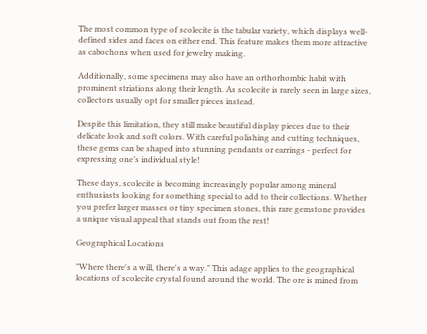The most common type of scolecite is the tabular variety, which displays well-defined sides and faces on either end. This feature makes them more attractive as cabochons when used for jewelry making.

Additionally, some specimens may also have an orthorhombic habit with prominent striations along their length. As scolecite is rarely seen in large sizes, collectors usually opt for smaller pieces instead.

Despite this limitation, they still make beautiful display pieces due to their delicate look and soft colors. With careful polishing and cutting techniques, these gems can be shaped into stunning pendants or earrings - perfect for expressing one’s individual style!

These days, scolecite is becoming increasingly popular among mineral enthusiasts looking for something special to add to their collections. Whether you prefer larger masses or tiny specimen stones, this rare gemstone provides a unique visual appeal that stands out from the rest!

Geographical Locations

"Where there's a will, there's a way." This adage applies to the geographical locations of scolecite crystal found around the world. The ore is mined from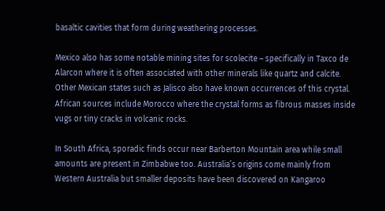basaltic cavities that form during weathering processes.

Mexico also has some notable mining sites for scolecite – specifically in Taxco de Alarcon where it is often associated with other minerals like quartz and calcite. Other Mexican states such as Jalisco also have known occurrences of this crystal. African sources include Morocco where the crystal forms as fibrous masses inside vugs or tiny cracks in volcanic rocks.

In South Africa, sporadic finds occur near Barberton Mountain area while small amounts are present in Zimbabwe too. Australia’s origins come mainly from Western Australia but smaller deposits have been discovered on Kangaroo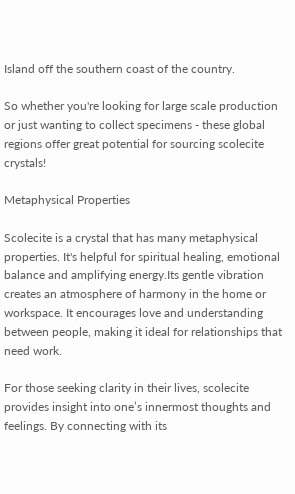Island off the southern coast of the country.

So whether you're looking for large scale production or just wanting to collect specimens - these global regions offer great potential for sourcing scolecite crystals!

Metaphysical Properties

Scolecite is a crystal that has many metaphysical properties. It's helpful for spiritual healing, emotional balance and amplifying energy.Its gentle vibration creates an atmosphere of harmony in the home or workspace. It encourages love and understanding between people, making it ideal for relationships that need work.

For those seeking clarity in their lives, scolecite provides insight into one’s innermost thoughts and feelings. By connecting with its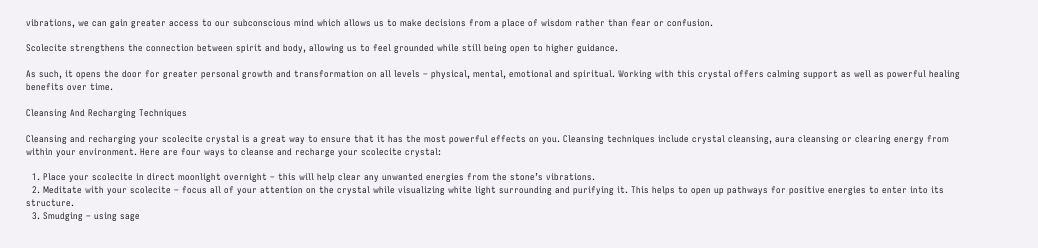vibrations, we can gain greater access to our subconscious mind which allows us to make decisions from a place of wisdom rather than fear or confusion.

Scolecite strengthens the connection between spirit and body, allowing us to feel grounded while still being open to higher guidance.

As such, it opens the door for greater personal growth and transformation on all levels – physical, mental, emotional and spiritual. Working with this crystal offers calming support as well as powerful healing benefits over time.

Cleansing And Recharging Techniques

Cleansing and recharging your scolecite crystal is a great way to ensure that it has the most powerful effects on you. Cleansing techniques include crystal cleansing, aura cleansing or clearing energy from within your environment. Here are four ways to cleanse and recharge your scolecite crystal:

  1. Place your scolecite in direct moonlight overnight – this will help clear any unwanted energies from the stone’s vibrations.
  2. Meditate with your scolecite – focus all of your attention on the crystal while visualizing white light surrounding and purifying it. This helps to open up pathways for positive energies to enter into its structure.
  3. Smudging – using sage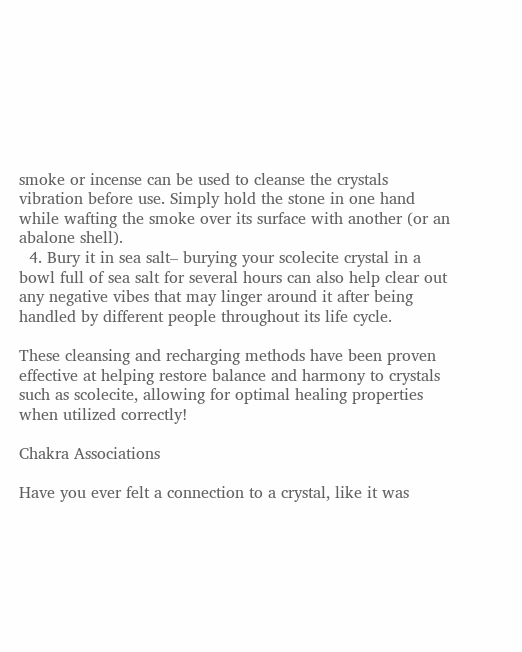smoke or incense can be used to cleanse the crystals vibration before use. Simply hold the stone in one hand while wafting the smoke over its surface with another (or an abalone shell).
  4. Bury it in sea salt– burying your scolecite crystal in a bowl full of sea salt for several hours can also help clear out any negative vibes that may linger around it after being handled by different people throughout its life cycle.

These cleansing and recharging methods have been proven effective at helping restore balance and harmony to crystals such as scolecite, allowing for optimal healing properties when utilized correctly!

Chakra Associations

Have you ever felt a connection to a crystal, like it was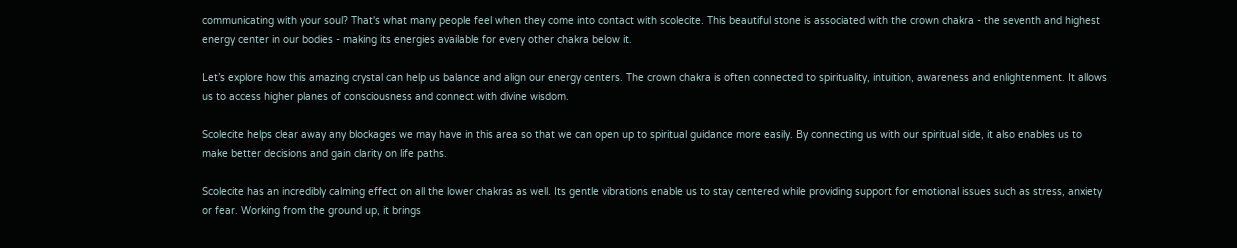communicating with your soul? That's what many people feel when they come into contact with scolecite. This beautiful stone is associated with the crown chakra - the seventh and highest energy center in our bodies - making its energies available for every other chakra below it.

Let’s explore how this amazing crystal can help us balance and align our energy centers. The crown chakra is often connected to spirituality, intuition, awareness and enlightenment. It allows us to access higher planes of consciousness and connect with divine wisdom.

Scolecite helps clear away any blockages we may have in this area so that we can open up to spiritual guidance more easily. By connecting us with our spiritual side, it also enables us to make better decisions and gain clarity on life paths.

Scolecite has an incredibly calming effect on all the lower chakras as well. Its gentle vibrations enable us to stay centered while providing support for emotional issues such as stress, anxiety or fear. Working from the ground up, it brings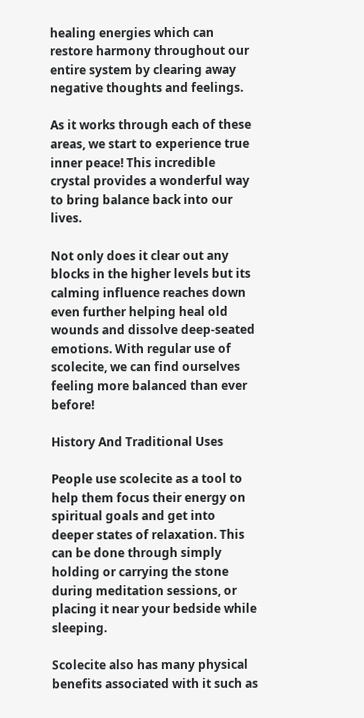healing energies which can restore harmony throughout our entire system by clearing away negative thoughts and feelings.

As it works through each of these areas, we start to experience true inner peace! This incredible crystal provides a wonderful way to bring balance back into our lives.

Not only does it clear out any blocks in the higher levels but its calming influence reaches down even further helping heal old wounds and dissolve deep-seated emotions. With regular use of scolecite, we can find ourselves feeling more balanced than ever before!

History And Traditional Uses

People use scolecite as a tool to help them focus their energy on spiritual goals and get into deeper states of relaxation. This can be done through simply holding or carrying the stone during meditation sessions, or placing it near your bedside while sleeping.

Scolecite also has many physical benefits associated with it such as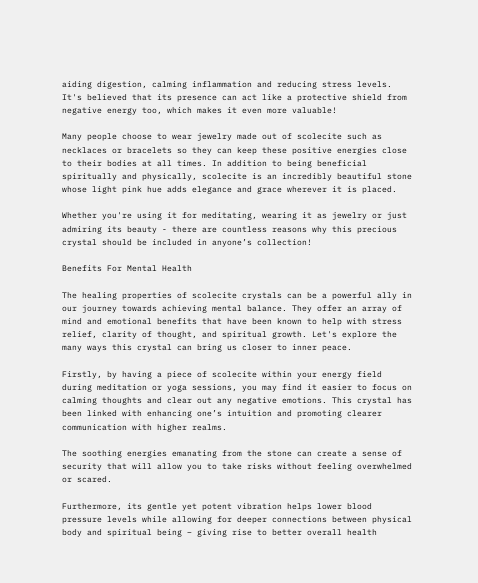aiding digestion, calming inflammation and reducing stress levels. It's believed that its presence can act like a protective shield from negative energy too, which makes it even more valuable!

Many people choose to wear jewelry made out of scolecite such as necklaces or bracelets so they can keep these positive energies close to their bodies at all times. In addition to being beneficial spiritually and physically, scolecite is an incredibly beautiful stone whose light pink hue adds elegance and grace wherever it is placed.

Whether you're using it for meditating, wearing it as jewelry or just admiring its beauty - there are countless reasons why this precious crystal should be included in anyone’s collection!

Benefits For Mental Health

The healing properties of scolecite crystals can be a powerful ally in our journey towards achieving mental balance. They offer an array of mind and emotional benefits that have been known to help with stress relief, clarity of thought, and spiritual growth. Let's explore the many ways this crystal can bring us closer to inner peace.

Firstly, by having a piece of scolecite within your energy field during meditation or yoga sessions, you may find it easier to focus on calming thoughts and clear out any negative emotions. This crystal has been linked with enhancing one’s intuition and promoting clearer communication with higher realms.

The soothing energies emanating from the stone can create a sense of security that will allow you to take risks without feeling overwhelmed or scared.

Furthermore, its gentle yet potent vibration helps lower blood pressure levels while allowing for deeper connections between physical body and spiritual being – giving rise to better overall health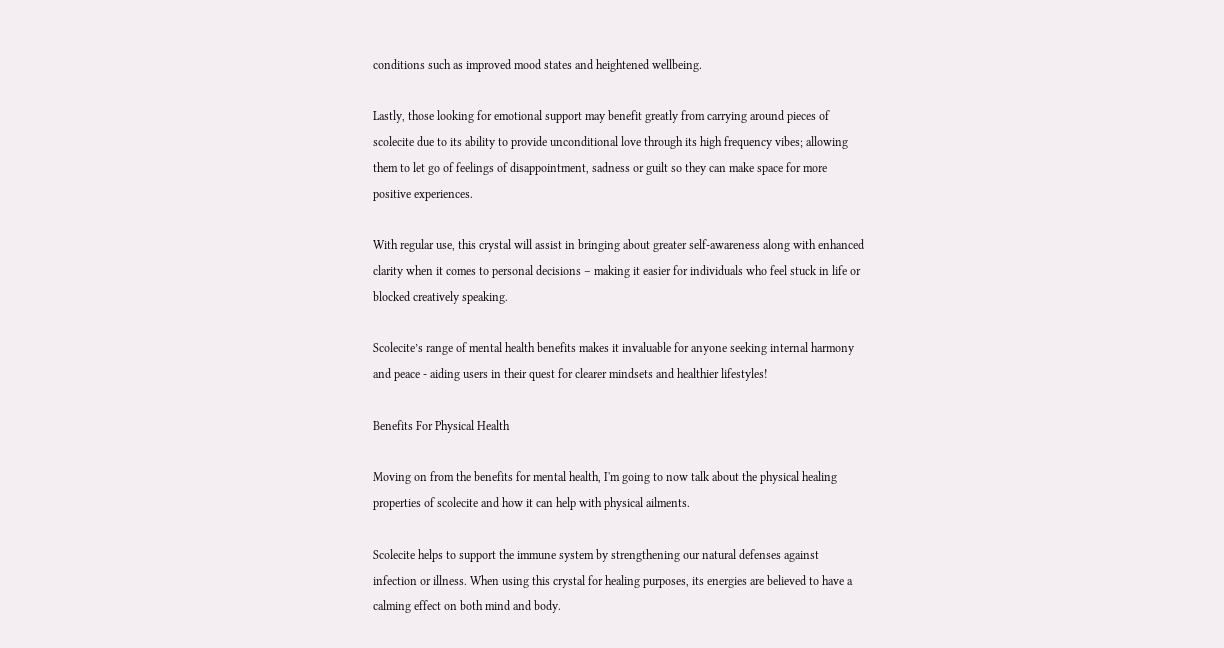conditions such as improved mood states and heightened wellbeing.

Lastly, those looking for emotional support may benefit greatly from carrying around pieces of scolecite due to its ability to provide unconditional love through its high frequency vibes; allowing them to let go of feelings of disappointment, sadness or guilt so they can make space for more positive experiences.

With regular use, this crystal will assist in bringing about greater self-awareness along with enhanced clarity when it comes to personal decisions – making it easier for individuals who feel stuck in life or blocked creatively speaking.

Scolecite’s range of mental health benefits makes it invaluable for anyone seeking internal harmony and peace - aiding users in their quest for clearer mindsets and healthier lifestyles!

Benefits For Physical Health

Moving on from the benefits for mental health, I'm going to now talk about the physical healing properties of scolecite and how it can help with physical ailments.

Scolecite helps to support the immune system by strengthening our natural defenses against infection or illness. When using this crystal for healing purposes, its energies are believed to have a calming effect on both mind and body.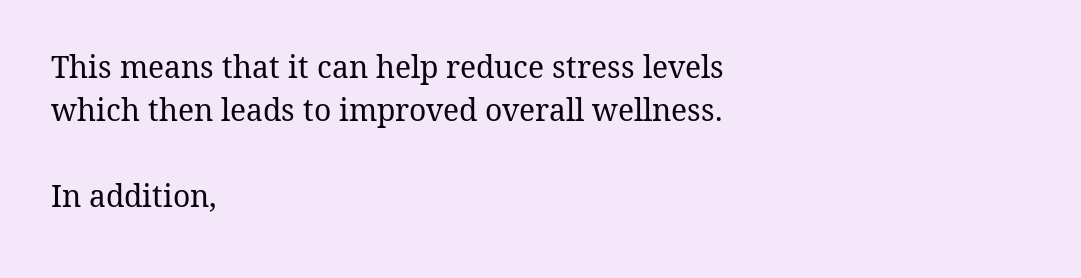This means that it can help reduce stress levels which then leads to improved overall wellness.

In addition,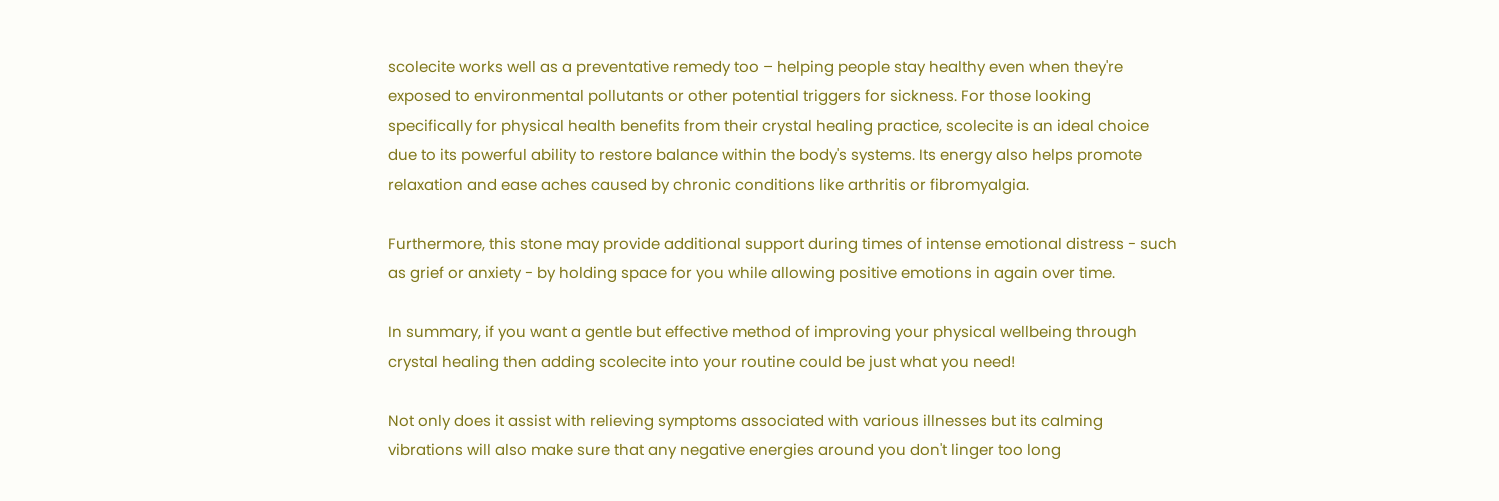scolecite works well as a preventative remedy too – helping people stay healthy even when they're exposed to environmental pollutants or other potential triggers for sickness. For those looking specifically for physical health benefits from their crystal healing practice, scolecite is an ideal choice due to its powerful ability to restore balance within the body's systems. Its energy also helps promote relaxation and ease aches caused by chronic conditions like arthritis or fibromyalgia.

Furthermore, this stone may provide additional support during times of intense emotional distress - such as grief or anxiety - by holding space for you while allowing positive emotions in again over time.

In summary, if you want a gentle but effective method of improving your physical wellbeing through crystal healing then adding scolecite into your routine could be just what you need!

Not only does it assist with relieving symptoms associated with various illnesses but its calming vibrations will also make sure that any negative energies around you don't linger too long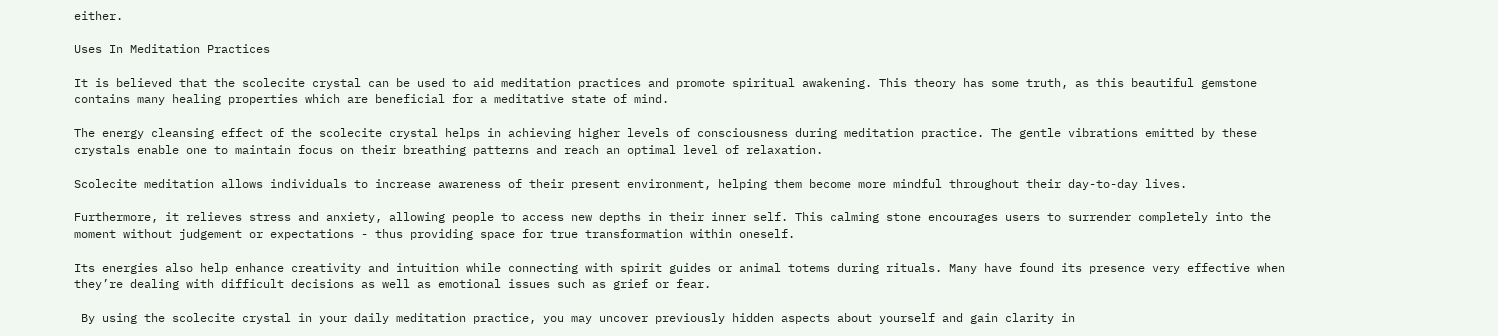either.

Uses In Meditation Practices

It is believed that the scolecite crystal can be used to aid meditation practices and promote spiritual awakening. This theory has some truth, as this beautiful gemstone contains many healing properties which are beneficial for a meditative state of mind.

The energy cleansing effect of the scolecite crystal helps in achieving higher levels of consciousness during meditation practice. The gentle vibrations emitted by these crystals enable one to maintain focus on their breathing patterns and reach an optimal level of relaxation.

Scolecite meditation allows individuals to increase awareness of their present environment, helping them become more mindful throughout their day-to-day lives.

Furthermore, it relieves stress and anxiety, allowing people to access new depths in their inner self. This calming stone encourages users to surrender completely into the moment without judgement or expectations - thus providing space for true transformation within oneself.

Its energies also help enhance creativity and intuition while connecting with spirit guides or animal totems during rituals. Many have found its presence very effective when they’re dealing with difficult decisions as well as emotional issues such as grief or fear.

 By using the scolecite crystal in your daily meditation practice, you may uncover previously hidden aspects about yourself and gain clarity in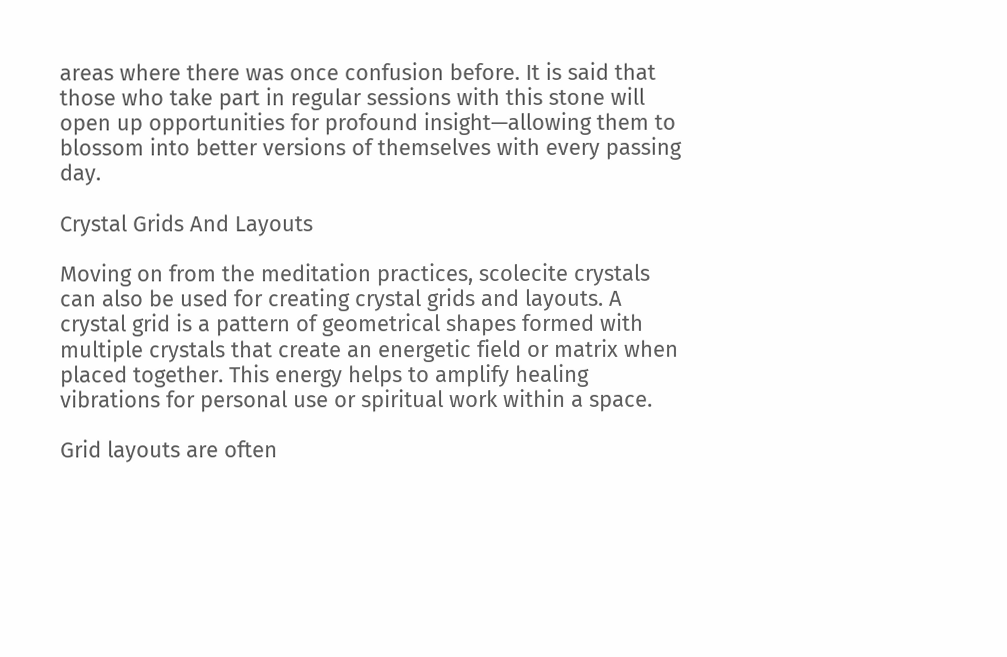areas where there was once confusion before. It is said that those who take part in regular sessions with this stone will open up opportunities for profound insight—allowing them to blossom into better versions of themselves with every passing day.

Crystal Grids And Layouts

Moving on from the meditation practices, scolecite crystals can also be used for creating crystal grids and layouts. A crystal grid is a pattern of geometrical shapes formed with multiple crystals that create an energetic field or matrix when placed together. This energy helps to amplify healing vibrations for personal use or spiritual work within a space.

Grid layouts are often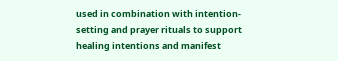used in combination with intention-setting and prayer rituals to support healing intentions and manifest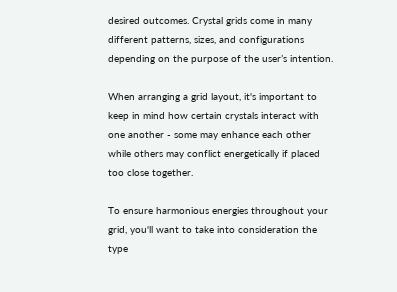desired outcomes. Crystal grids come in many different patterns, sizes, and configurations depending on the purpose of the user’s intention.

When arranging a grid layout, it's important to keep in mind how certain crystals interact with one another - some may enhance each other while others may conflict energetically if placed too close together.

To ensure harmonious energies throughout your grid, you'll want to take into consideration the type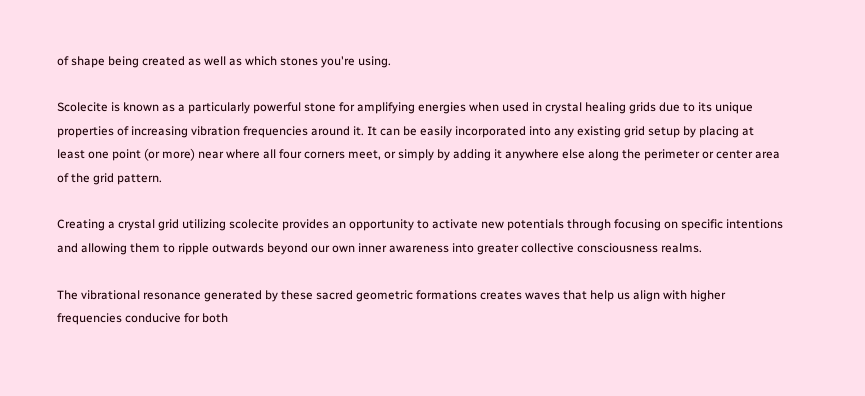of shape being created as well as which stones you're using.

Scolecite is known as a particularly powerful stone for amplifying energies when used in crystal healing grids due to its unique properties of increasing vibration frequencies around it. It can be easily incorporated into any existing grid setup by placing at least one point (or more) near where all four corners meet, or simply by adding it anywhere else along the perimeter or center area of the grid pattern.

Creating a crystal grid utilizing scolecite provides an opportunity to activate new potentials through focusing on specific intentions and allowing them to ripple outwards beyond our own inner awareness into greater collective consciousness realms.

The vibrational resonance generated by these sacred geometric formations creates waves that help us align with higher frequencies conducive for both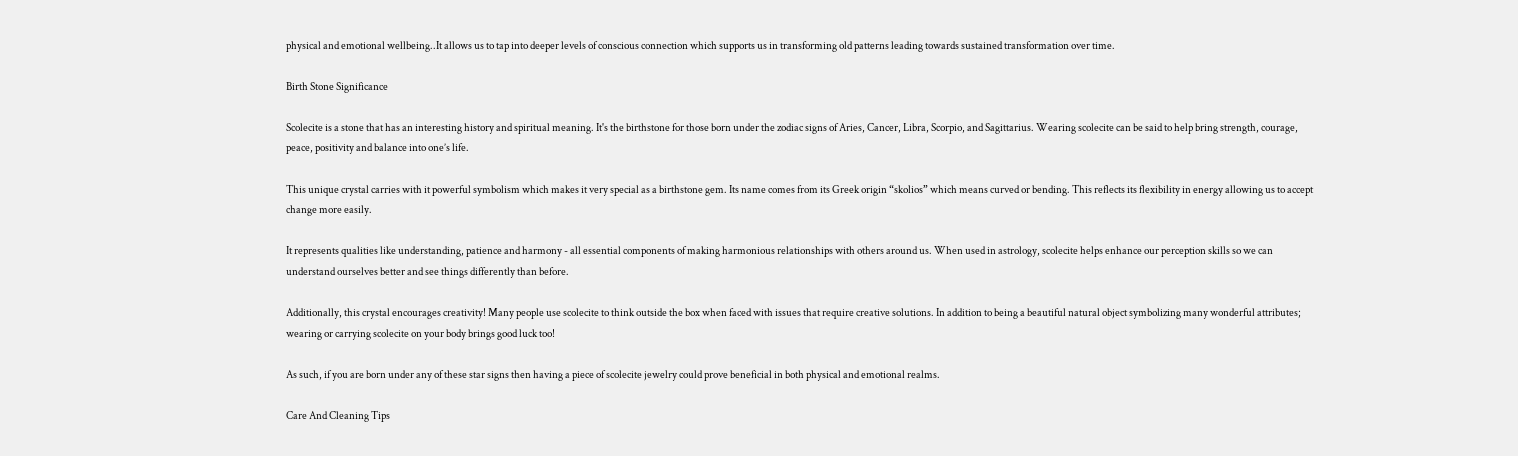physical and emotional wellbeing..It allows us to tap into deeper levels of conscious connection which supports us in transforming old patterns leading towards sustained transformation over time.

Birth Stone Significance

Scolecite is a stone that has an interesting history and spiritual meaning. It's the birthstone for those born under the zodiac signs of Aries, Cancer, Libra, Scorpio, and Sagittarius. Wearing scolecite can be said to help bring strength, courage, peace, positivity and balance into one’s life.

This unique crystal carries with it powerful symbolism which makes it very special as a birthstone gem. Its name comes from its Greek origin “skolios” which means curved or bending. This reflects its flexibility in energy allowing us to accept change more easily.

It represents qualities like understanding, patience and harmony - all essential components of making harmonious relationships with others around us. When used in astrology, scolecite helps enhance our perception skills so we can understand ourselves better and see things differently than before.

Additionally, this crystal encourages creativity! Many people use scolecite to think outside the box when faced with issues that require creative solutions. In addition to being a beautiful natural object symbolizing many wonderful attributes; wearing or carrying scolecite on your body brings good luck too!

As such, if you are born under any of these star signs then having a piece of scolecite jewelry could prove beneficial in both physical and emotional realms.

Care And Cleaning Tips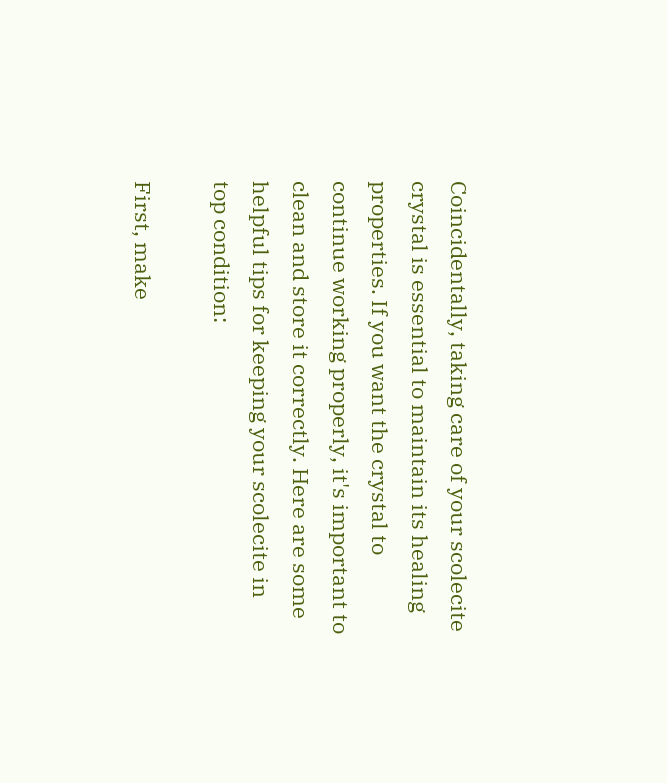Coincidentally, taking care of your scolecite crystal is essential to maintain its healing properties. If you want the crystal to continue working properly, it's important to clean and store it correctly. Here are some helpful tips for keeping your scolecite in top condition:

First, make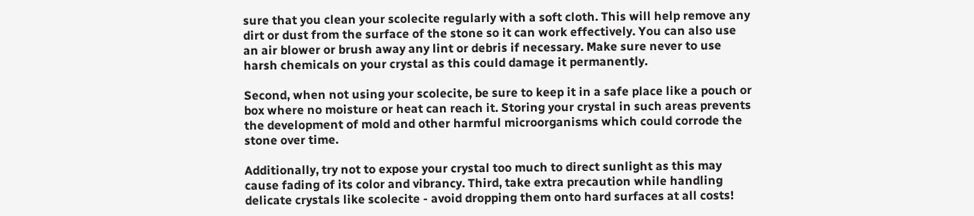sure that you clean your scolecite regularly with a soft cloth. This will help remove any dirt or dust from the surface of the stone so it can work effectively. You can also use an air blower or brush away any lint or debris if necessary. Make sure never to use harsh chemicals on your crystal as this could damage it permanently.

Second, when not using your scolecite, be sure to keep it in a safe place like a pouch or box where no moisture or heat can reach it. Storing your crystal in such areas prevents the development of mold and other harmful microorganisms which could corrode the stone over time.

Additionally, try not to expose your crystal too much to direct sunlight as this may cause fading of its color and vibrancy. Third, take extra precaution while handling delicate crystals like scolecite - avoid dropping them onto hard surfaces at all costs!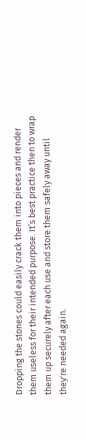Dropping the stones could easily crack them into pieces and render them useless for their intended purpose. It’s best practice then to wrap them up securely after each use and store them safely away until they're needed again.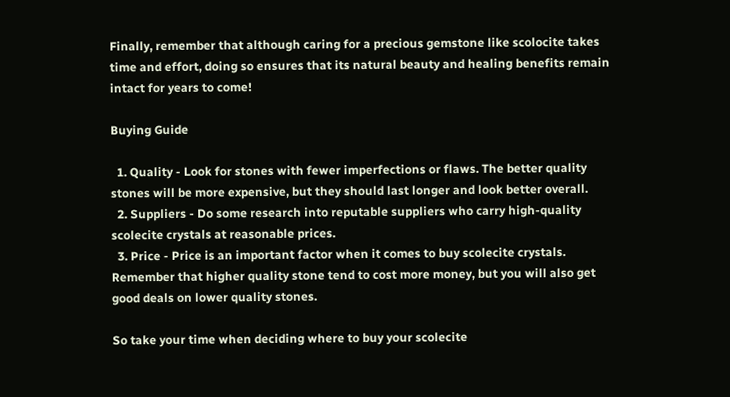Finally, remember that although caring for a precious gemstone like scolocite takes time and effort, doing so ensures that its natural beauty and healing benefits remain intact for years to come!

Buying Guide

  1. Quality - Look for stones with fewer imperfections or flaws. The better quality stones will be more expensive, but they should last longer and look better overall.
  2. Suppliers - Do some research into reputable suppliers who carry high-quality scolecite crystals at reasonable prices.
  3. Price - Price is an important factor when it comes to buy scolecite crystals. Remember that higher quality stone tend to cost more money, but you will also get good deals on lower quality stones.

So take your time when deciding where to buy your scolecite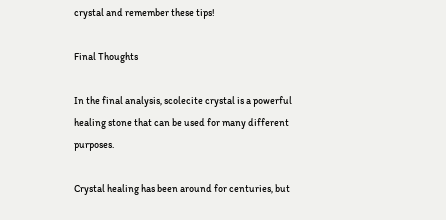crystal and remember these tips!

Final Thoughts

In the final analysis, scolecite crystal is a powerful healing stone that can be used for many different purposes.

Crystal healing has been around for centuries, but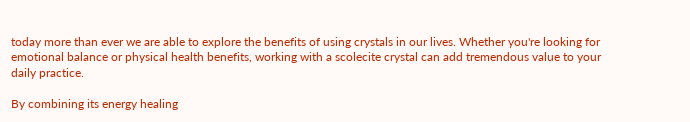today more than ever we are able to explore the benefits of using crystals in our lives. Whether you're looking for emotional balance or physical health benefits, working with a scolecite crystal can add tremendous value to your daily practice.

By combining its energy healing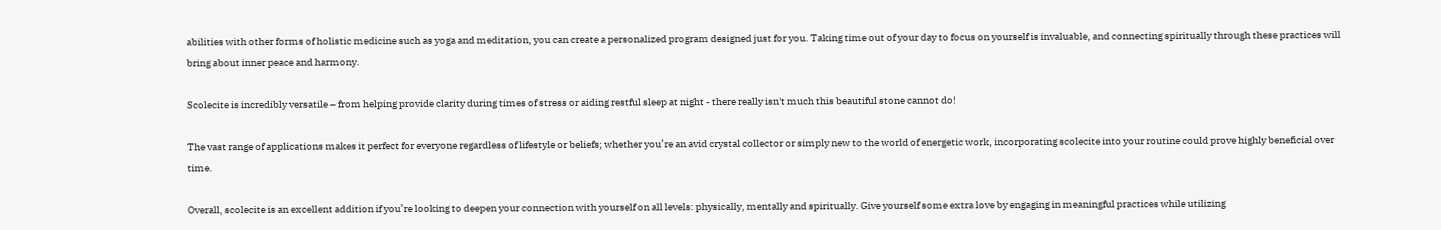abilities with other forms of holistic medicine such as yoga and meditation, you can create a personalized program designed just for you. Taking time out of your day to focus on yourself is invaluable, and connecting spiritually through these practices will bring about inner peace and harmony.

Scolecite is incredibly versatile – from helping provide clarity during times of stress or aiding restful sleep at night - there really isn't much this beautiful stone cannot do!

The vast range of applications makes it perfect for everyone regardless of lifestyle or beliefs; whether you’re an avid crystal collector or simply new to the world of energetic work, incorporating scolecite into your routine could prove highly beneficial over time.

Overall, scolecite is an excellent addition if you’re looking to deepen your connection with yourself on all levels: physically, mentally and spiritually. Give yourself some extra love by engaging in meaningful practices while utilizing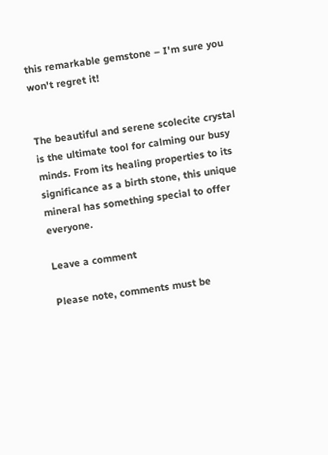this remarkable gemstone – I'm sure you won't regret it!


The beautiful and serene scolecite crystal is the ultimate tool for calming our busy minds. From its healing properties to its significance as a birth stone, this unique mineral has something special to offer everyone.

Leave a comment

Please note, comments must be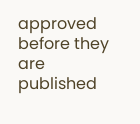approved before they are published